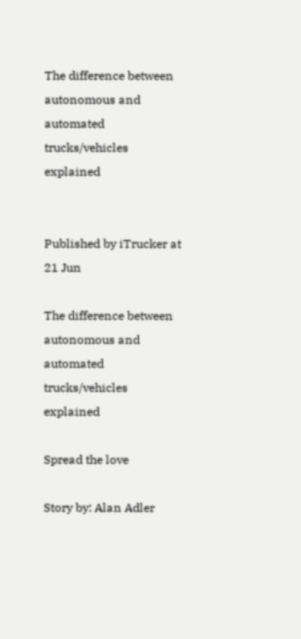The difference between autonomous and automated trucks/vehicles explained


Published by iTrucker at 21 Jun

The difference between autonomous and automated trucks/vehicles explained

Spread the love

Story by: Alan Adler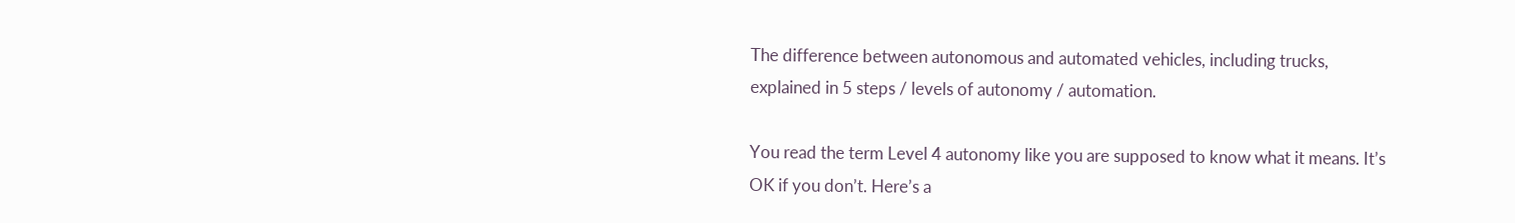The difference between autonomous and automated vehicles, including trucks, explained in 5 steps / levels of autonomy / automation.

You read the term Level 4 autonomy like you are supposed to know what it means. It’s OK if you don’t. Here’s a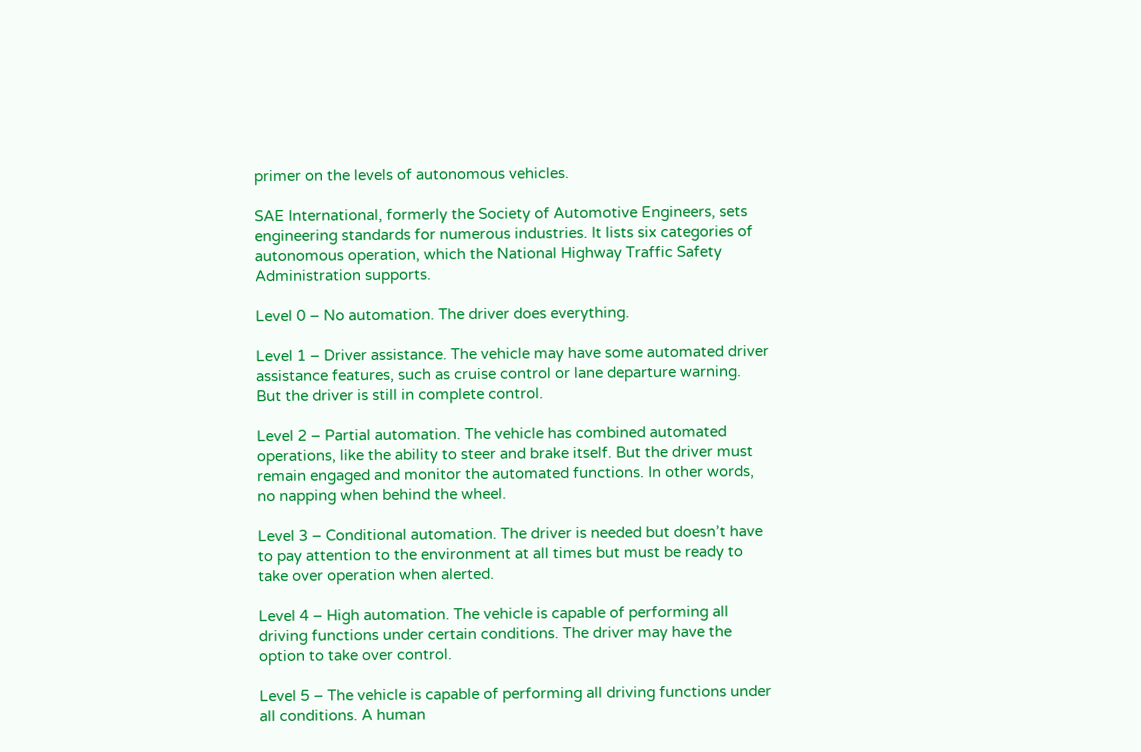primer on the levels of autonomous vehicles.

SAE International, formerly the Society of Automotive Engineers, sets engineering standards for numerous industries. It lists six categories of autonomous operation, which the National Highway Traffic Safety Administration supports.

Level 0 – No automation. The driver does everything.

Level 1 – Driver assistance. The vehicle may have some automated driver assistance features, such as cruise control or lane departure warning. But the driver is still in complete control.

Level 2 – Partial automation. The vehicle has combined automated operations, like the ability to steer and brake itself. But the driver must remain engaged and monitor the automated functions. In other words, no napping when behind the wheel.

Level 3 – Conditional automation. The driver is needed but doesn’t have to pay attention to the environment at all times but must be ready to take over operation when alerted.

Level 4 – High automation. The vehicle is capable of performing all driving functions under certain conditions. The driver may have the option to take over control.

Level 5 – The vehicle is capable of performing all driving functions under all conditions. A human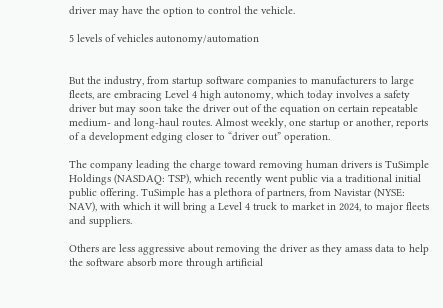driver may have the option to control the vehicle.

5 levels of vehicles autonomy/automation


But the industry, from startup software companies to manufacturers to large fleets, are embracing Level 4 high autonomy, which today involves a safety driver but may soon take the driver out of the equation on certain repeatable medium- and long-haul routes. Almost weekly, one startup or another, reports of a development edging closer to “driver out” operation.

The company leading the charge toward removing human drivers is TuSimple Holdings (NASDAQ: TSP), which recently went public via a traditional initial public offering. TuSimple has a plethora of partners, from Navistar (NYSE: NAV), with which it will bring a Level 4 truck to market in 2024, to major fleets and suppliers.

Others are less aggressive about removing the driver as they amass data to help the software absorb more through artificial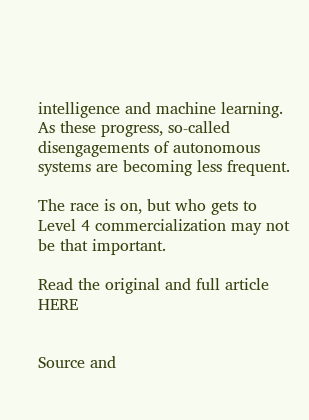intelligence and machine learning. As these progress, so-called disengagements of autonomous systems are becoming less frequent.

The race is on, but who gets to Level 4 commercialization may not be that important.

Read the original and full article HERE


Source and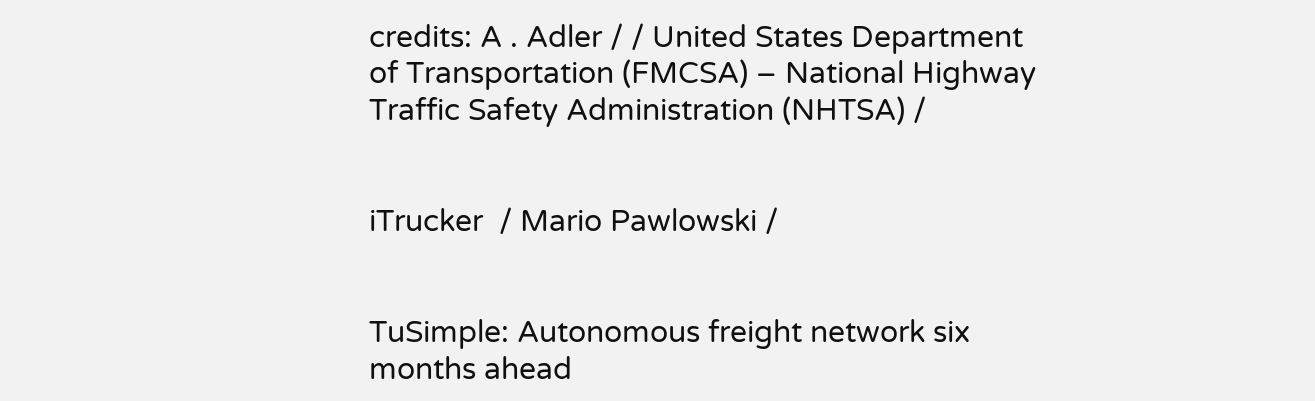credits: A . Adler / / United States Department of Transportation (FMCSA) – National Highway Traffic Safety Administration (NHTSA) /


iTrucker  / Mario Pawlowski /


TuSimple: Autonomous freight network six months ahead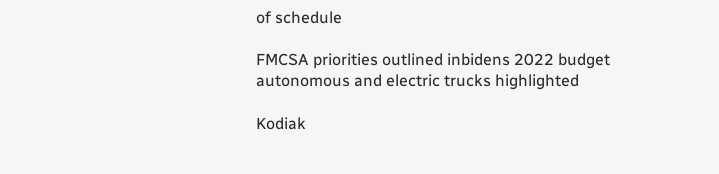of schedule

FMCSA priorities outlined inbidens 2022 budget autonomous and electric trucks highlighted

Kodiak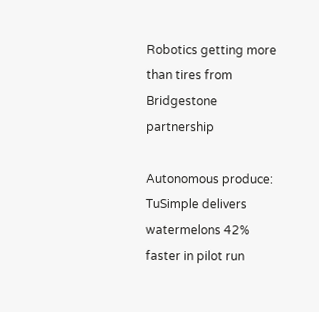Robotics getting more than tires from Bridgestone partnership

Autonomous produce: TuSimple delivers watermelons 42% faster in pilot run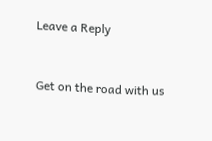Leave a Reply


Get on the road with us